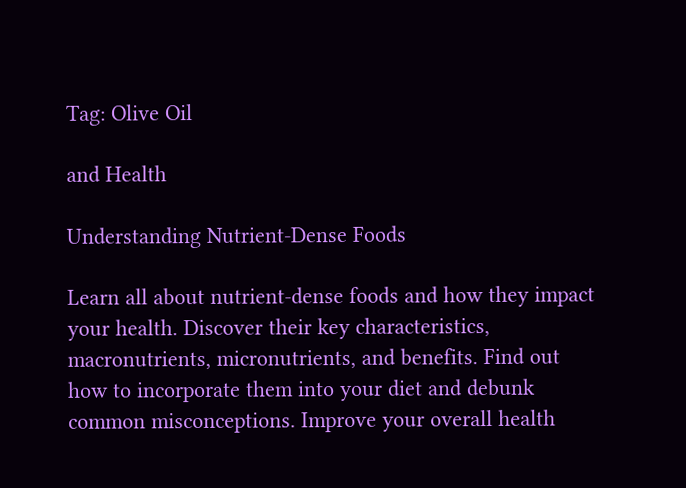Tag: Olive Oil

and Health

Understanding Nutrient-Dense Foods

Learn all about nutrient-dense foods and how they impact your health. Discover their key characteristics, macronutrients, micronutrients, and benefits. Find out how to incorporate them into your diet and debunk common misconceptions. Improve your overall health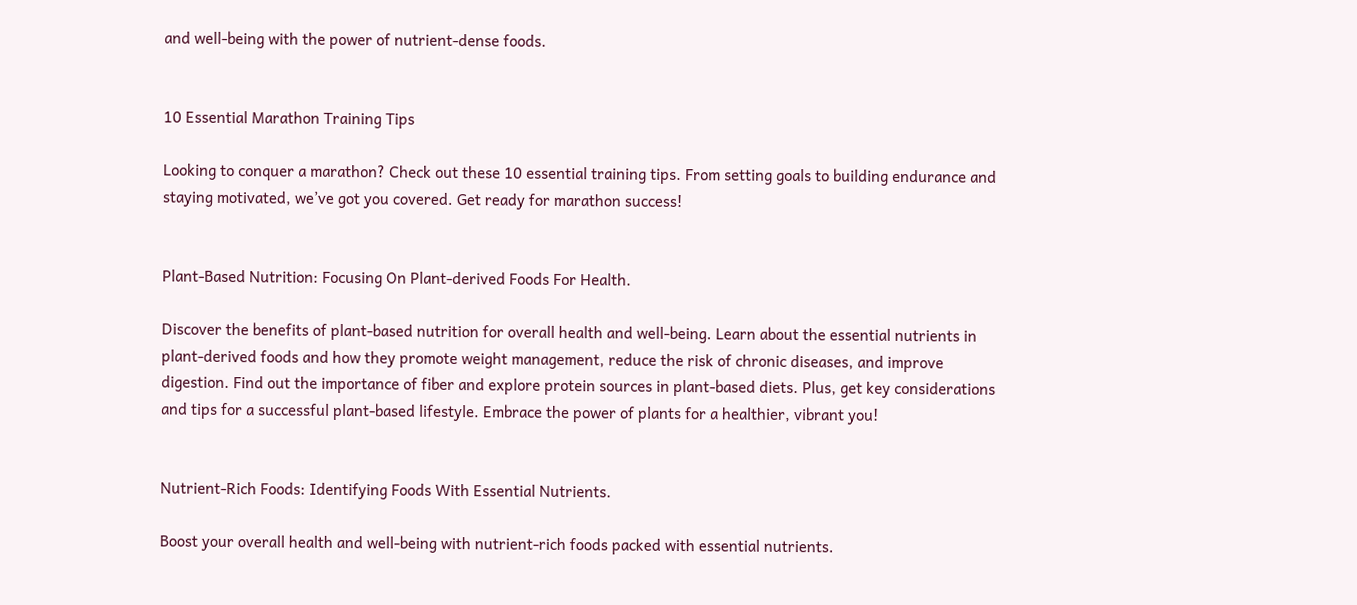and well-being with the power of nutrient-dense foods.


10 Essential Marathon Training Tips

Looking to conquer a marathon? Check out these 10 essential training tips. From setting goals to building endurance and staying motivated, we’ve got you covered. Get ready for marathon success!


Plant-Based Nutrition: Focusing On Plant-derived Foods For Health.

Discover the benefits of plant-based nutrition for overall health and well-being. Learn about the essential nutrients in plant-derived foods and how they promote weight management, reduce the risk of chronic diseases, and improve digestion. Find out the importance of fiber and explore protein sources in plant-based diets. Plus, get key considerations and tips for a successful plant-based lifestyle. Embrace the power of plants for a healthier, vibrant you!


Nutrient-Rich Foods: Identifying Foods With Essential Nutrients.

Boost your overall health and well-being with nutrient-rich foods packed with essential nutrients.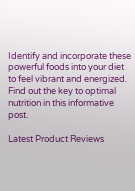Identify and incorporate these powerful foods into your diet to feel vibrant and energized. Find out the key to optimal nutrition in this informative post.

Latest Product Reviews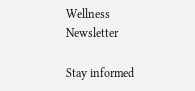Wellness Newsletter

Stay informed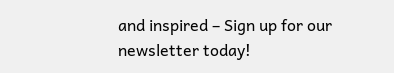and inspired – Sign up for our newsletter today!